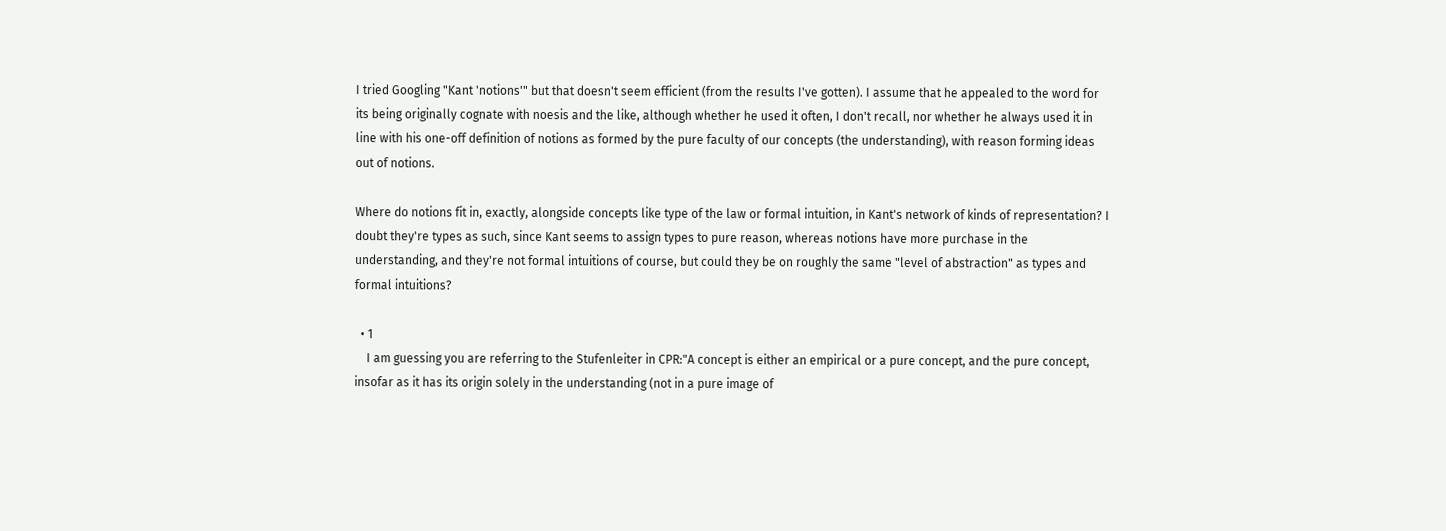I tried Googling "Kant 'notions'" but that doesn't seem efficient (from the results I've gotten). I assume that he appealed to the word for its being originally cognate with noesis and the like, although whether he used it often, I don't recall, nor whether he always used it in line with his one-off definition of notions as formed by the pure faculty of our concepts (the understanding), with reason forming ideas out of notions.

Where do notions fit in, exactly, alongside concepts like type of the law or formal intuition, in Kant's network of kinds of representation? I doubt they're types as such, since Kant seems to assign types to pure reason, whereas notions have more purchase in the understanding, and they're not formal intuitions of course, but could they be on roughly the same "level of abstraction" as types and formal intuitions?

  • 1
    I am guessing you are referring to the Stufenleiter in CPR:"A concept is either an empirical or a pure concept, and the pure concept, insofar as it has its origin solely in the understanding (not in a pure image of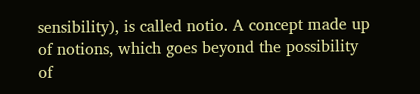sensibility), is called notio. A concept made up of notions, which goes beyond the possibility of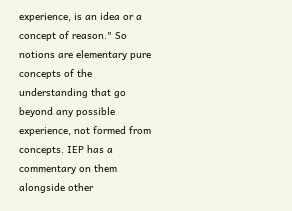experience, is an idea or a concept of reason." So notions are elementary pure concepts of the understanding that go beyond any possible experience, not formed from concepts. IEP has a commentary on them alongside other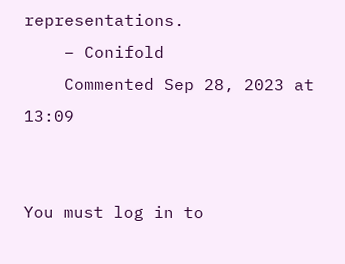representations.
    – Conifold
    Commented Sep 28, 2023 at 13:09


You must log in to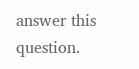answer this question.